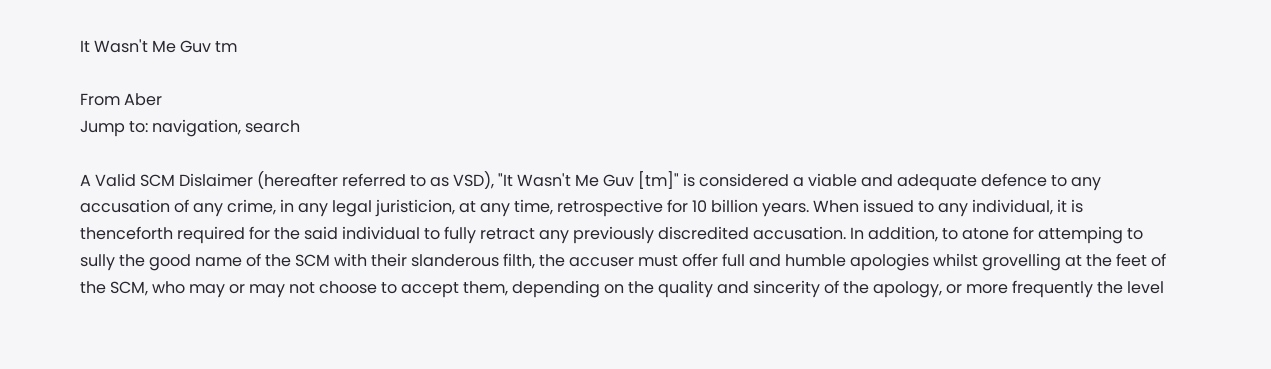It Wasn't Me Guv tm

From Aber
Jump to: navigation, search

A Valid SCM Dislaimer (hereafter referred to as VSD), "It Wasn't Me Guv [tm]" is considered a viable and adequate defence to any accusation of any crime, in any legal juristicion, at any time, retrospective for 10 billion years. When issued to any individual, it is thenceforth required for the said individual to fully retract any previously discredited accusation. In addition, to atone for attemping to sully the good name of the SCM with their slanderous filth, the accuser must offer full and humble apologies whilst grovelling at the feet of the SCM, who may or may not choose to accept them, depending on the quality and sincerity of the apology, or more frequently the level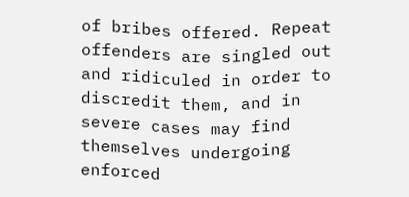of bribes offered. Repeat offenders are singled out and ridiculed in order to discredit them, and in severe cases may find themselves undergoing enforced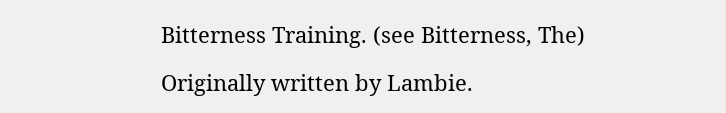Bitterness Training. (see Bitterness, The)

Originally written by Lambie.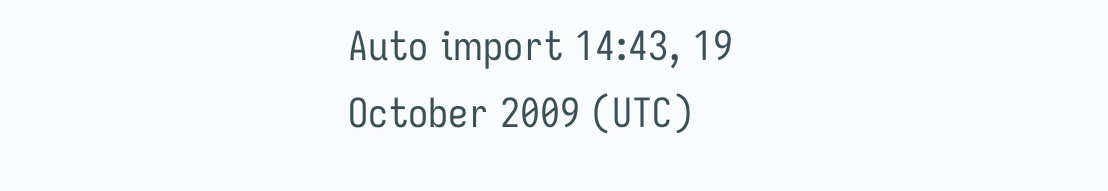Auto import 14:43, 19 October 2009 (UTC)